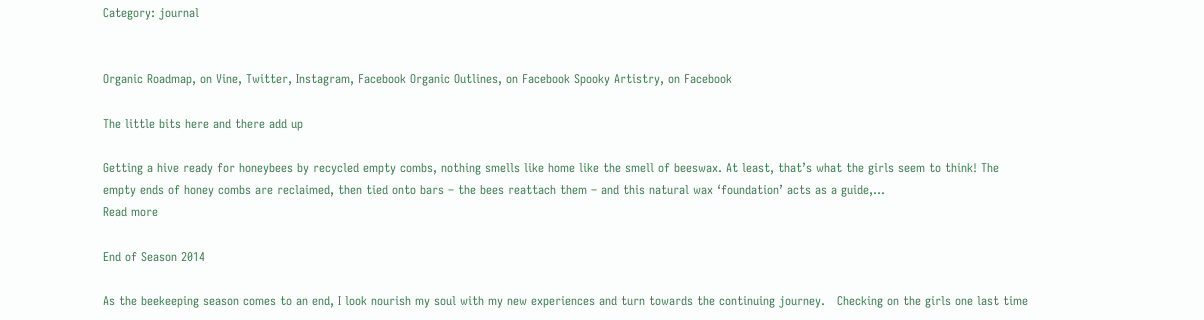Category: journal


Organic Roadmap, on Vine, Twitter, Instagram, Facebook Organic Outlines, on Facebook Spooky Artistry, on Facebook

The little bits here and there add up

Getting a hive ready for honeybees by recycled empty combs, nothing smells like home like the smell of beeswax. At least, that’s what the girls seem to think! The empty ends of honey combs are reclaimed, then tied onto bars – the bees reattach them – and this natural wax ‘foundation’ acts as a guide,…
Read more

End of Season 2014

As the beekeeping season comes to an end, I look nourish my soul with my new experiences and turn towards the continuing journey.   Checking on the girls one last time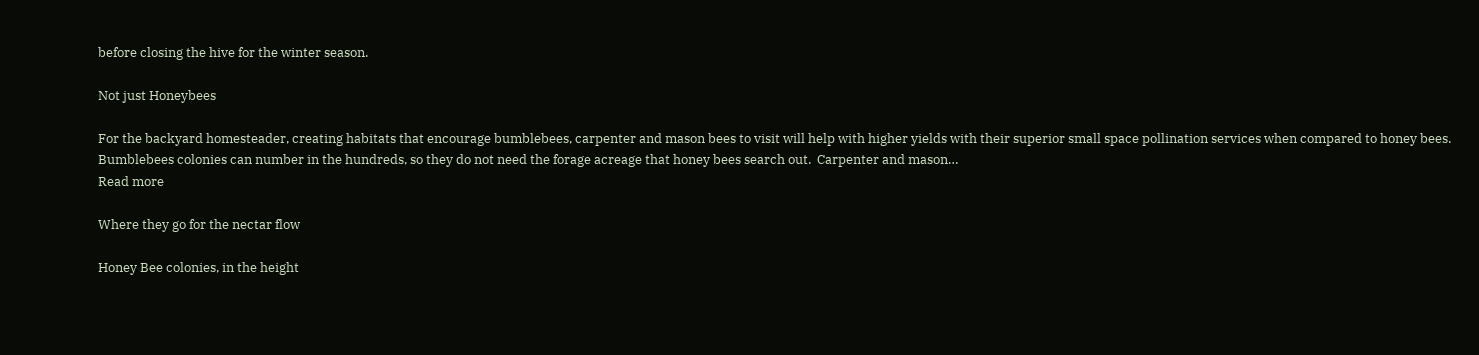before closing the hive for the winter season.

Not just Honeybees

For the backyard homesteader, creating habitats that encourage bumblebees, carpenter and mason bees to visit will help with higher yields with their superior small space pollination services when compared to honey bees. Bumblebees colonies can number in the hundreds, so they do not need the forage acreage that honey bees search out.  Carpenter and mason…
Read more

Where they go for the nectar flow

Honey Bee colonies, in the height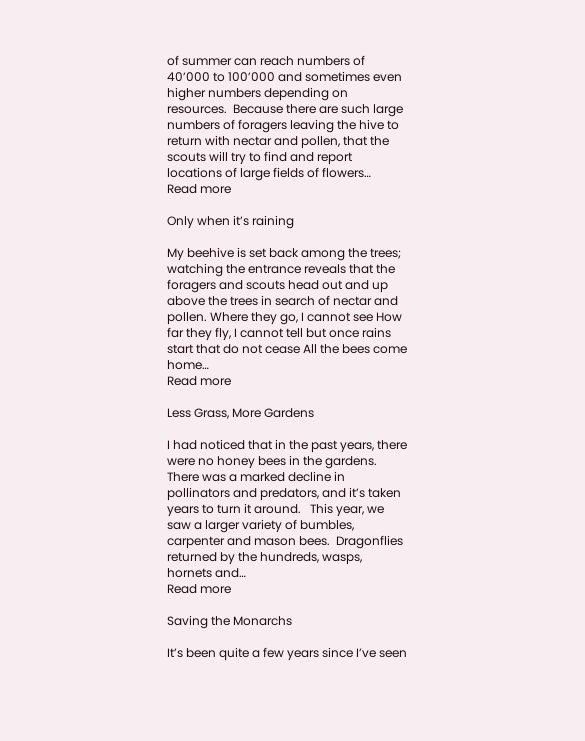of summer can reach numbers of 40’000 to 100’000 and sometimes even higher numbers depending on resources.  Because there are such large numbers of foragers leaving the hive to return with nectar and pollen, that the scouts will try to find and report locations of large fields of flowers…
Read more

Only when it’s raining

My beehive is set back among the trees; watching the entrance reveals that the foragers and scouts head out and up above the trees in search of nectar and pollen. Where they go, I cannot see How far they fly, I cannot tell but once rains start that do not cease All the bees come home…
Read more

Less Grass, More Gardens

I had noticed that in the past years, there were no honey bees in the gardens. There was a marked decline in pollinators and predators, and it’s taken years to turn it around.   This year, we saw a larger variety of bumbles, carpenter and mason bees.  Dragonflies returned by the hundreds, wasps, hornets and…
Read more

Saving the Monarchs

It’s been quite a few years since I’ve seen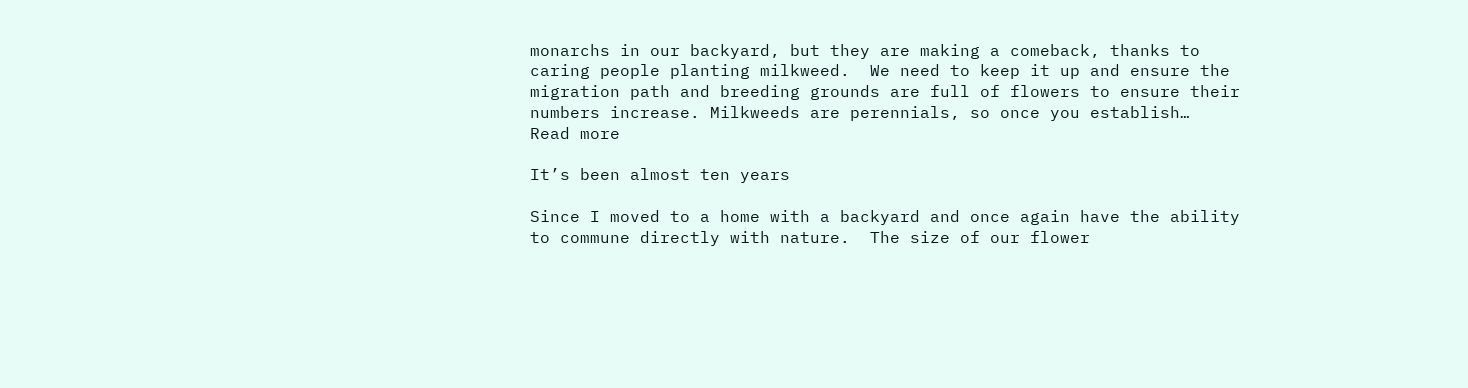monarchs in our backyard, but they are making a comeback, thanks to caring people planting milkweed.  We need to keep it up and ensure the migration path and breeding grounds are full of flowers to ensure their numbers increase. Milkweeds are perennials, so once you establish…
Read more

It’s been almost ten years

Since I moved to a home with a backyard and once again have the ability to commune directly with nature.  The size of our flower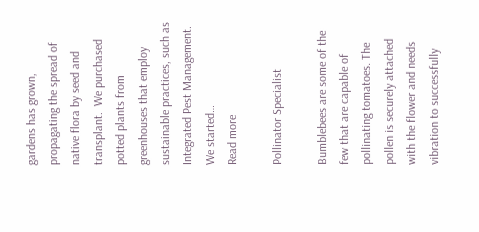gardens has grown, propagating the spread of native flora by seed and transplant.  We purchased potted plants from greenhouses that employ sustainable practices, such as Integrated Pest Management. We started…
Read more

Pollinator Specialist

Bumblebees are some of the few that are capable of pollinating tomatoes. The pollen is securely attached with the flower and needs vibration to successfully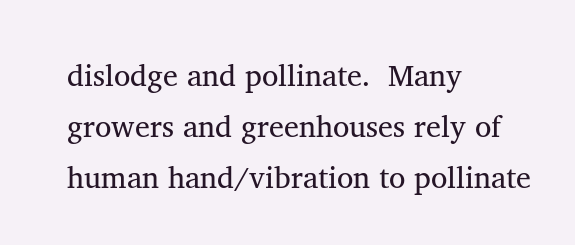dislodge and pollinate.  Many growers and greenhouses rely of human hand/vibration to pollinate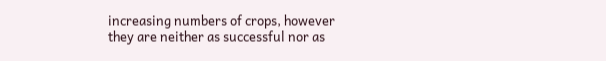increasing numbers of crops, however they are neither as successful nor as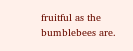fruitful as the bumblebees are.